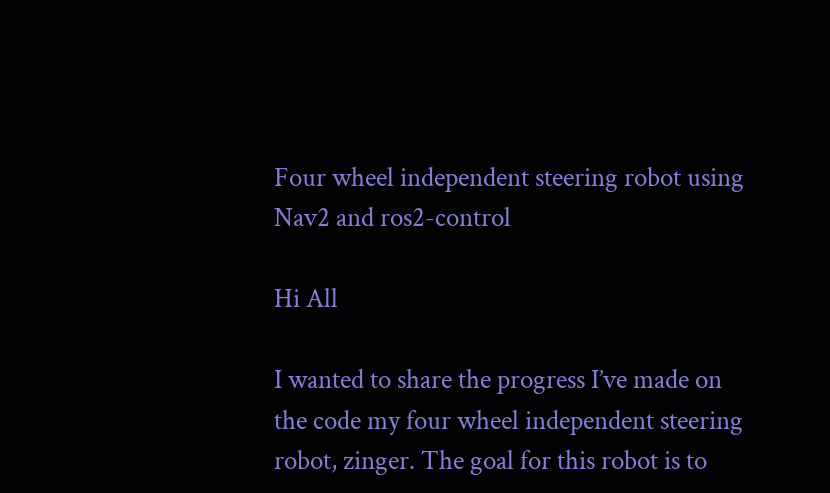Four wheel independent steering robot using Nav2 and ros2-control

Hi All

I wanted to share the progress I’ve made on the code my four wheel independent steering robot, zinger. The goal for this robot is to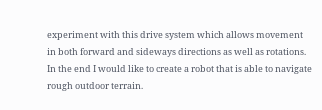experiment with this drive system which allows movement in both forward and sideways directions as well as rotations. In the end I would like to create a robot that is able to navigate rough outdoor terrain.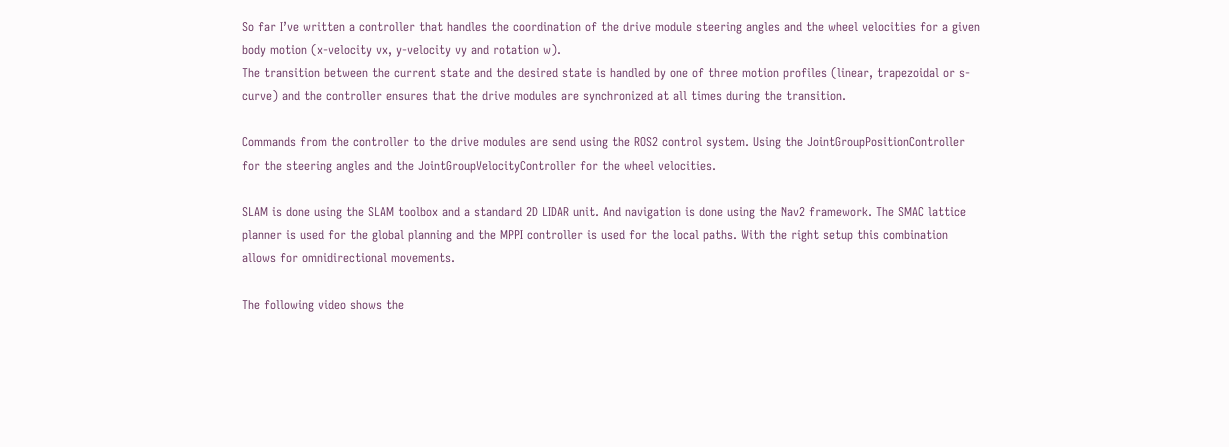So far I’ve written a controller that handles the coordination of the drive module steering angles and the wheel velocities for a given body motion (x-velocity vx, y-velocity vy and rotation w).
The transition between the current state and the desired state is handled by one of three motion profiles (linear, trapezoidal or s-curve) and the controller ensures that the drive modules are synchronized at all times during the transition.

Commands from the controller to the drive modules are send using the ROS2 control system. Using the JointGroupPositionController for the steering angles and the JointGroupVelocityController for the wheel velocities.

SLAM is done using the SLAM toolbox and a standard 2D LIDAR unit. And navigation is done using the Nav2 framework. The SMAC lattice planner is used for the global planning and the MPPI controller is used for the local paths. With the right setup this combination allows for omnidirectional movements.

The following video shows the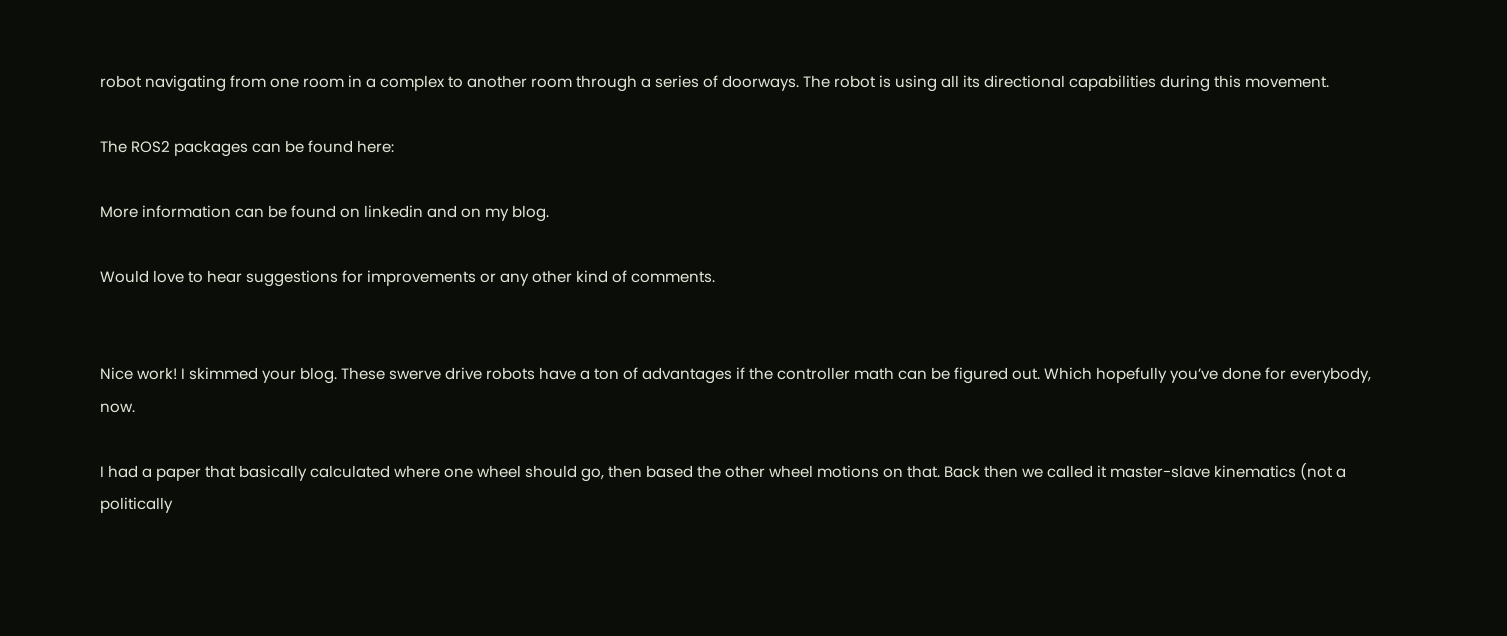robot navigating from one room in a complex to another room through a series of doorways. The robot is using all its directional capabilities during this movement.

The ROS2 packages can be found here:

More information can be found on linkedin and on my blog.

Would love to hear suggestions for improvements or any other kind of comments.


Nice work! I skimmed your blog. These swerve drive robots have a ton of advantages if the controller math can be figured out. Which hopefully you’ve done for everybody, now.

I had a paper that basically calculated where one wheel should go, then based the other wheel motions on that. Back then we called it master-slave kinematics (not a politically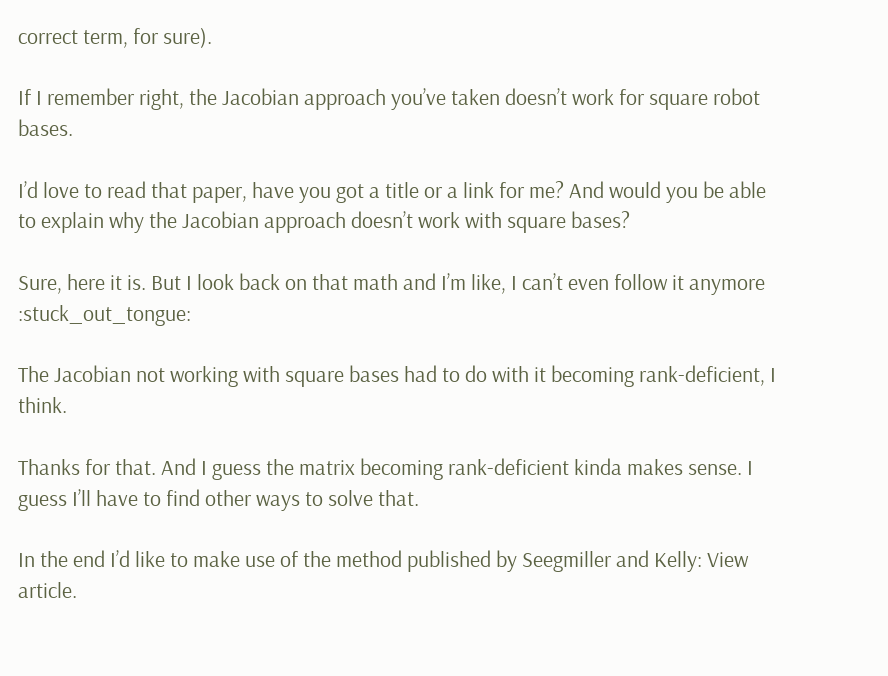correct term, for sure).

If I remember right, the Jacobian approach you’ve taken doesn’t work for square robot bases.

I’d love to read that paper, have you got a title or a link for me? And would you be able to explain why the Jacobian approach doesn’t work with square bases?

Sure, here it is. But I look back on that math and I’m like, I can’t even follow it anymore :stuck_out_tongue:

The Jacobian not working with square bases had to do with it becoming rank-deficient, I think.

Thanks for that. And I guess the matrix becoming rank-deficient kinda makes sense. I guess I’ll have to find other ways to solve that.

In the end I’d like to make use of the method published by Seegmiller and Kelly: View article.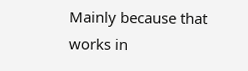Mainly because that works in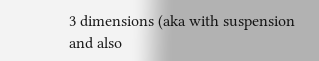3 dimensions (aka with suspension and also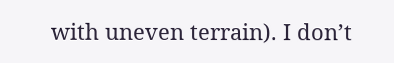with uneven terrain). I don’t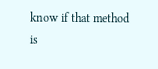know if that method is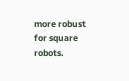more robust for square robots.